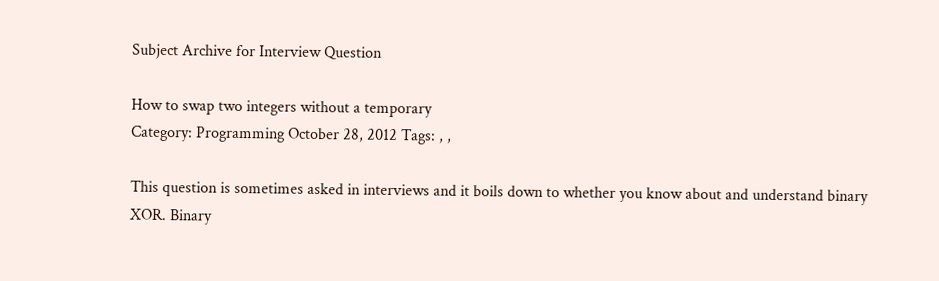Subject Archive for Interview Question

How to swap two integers without a temporary
Category: Programming October 28, 2012 Tags: , ,

This question is sometimes asked in interviews and it boils down to whether you know about and understand binary XOR. Binary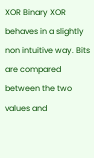XOR Binary XOR behaves in a slightly non intuitive way. Bits are compared between the two values and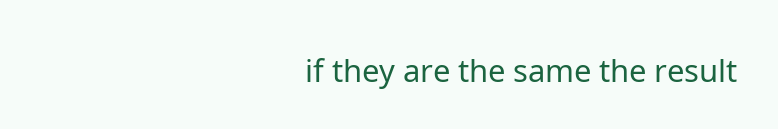if they are the same the result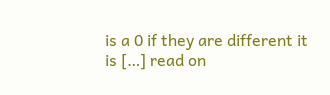is a 0 if they are different it is […] read on